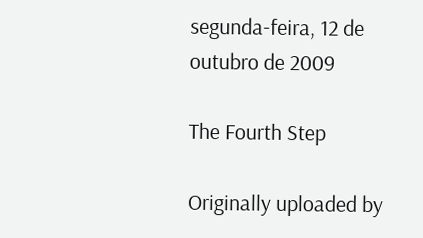segunda-feira, 12 de outubro de 2009

The Fourth Step

Originally uploaded by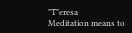"T"eresa
Meditation means to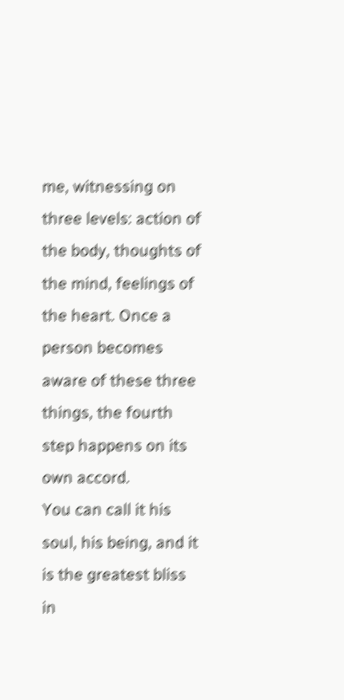me, witnessing on three levels: action of the body, thoughts of the mind, feelings of the heart. Once a person becomes aware of these three things, the fourth step happens on its own accord.
You can call it his soul, his being, and it is the greatest bliss in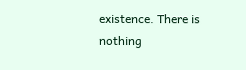existence. There is nothing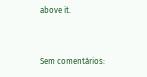above it.


Sem comentários: